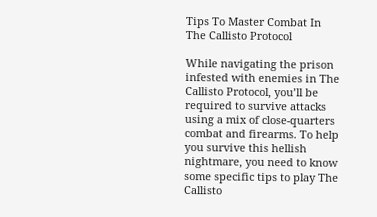Tips To Master Combat In The Callisto Protocol

While navigating the prison infested with enemies in The Callisto Protocol, you’ll be required to survive attacks using a mix of close-quarters combat and firearms. To help you survive this hellish nightmare, you need to know some specific tips to play The Callisto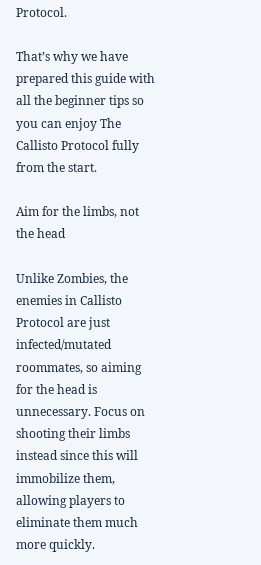Protocol.

That’s why we have prepared this guide with all the beginner tips so you can enjoy The Callisto Protocol fully from the start.

Aim for the limbs, not the head

Unlike Zombies, the enemies in Callisto Protocol are just infected/mutated roommates, so aiming for the head is unnecessary. Focus on shooting their limbs instead since this will immobilize them, allowing players to eliminate them much more quickly.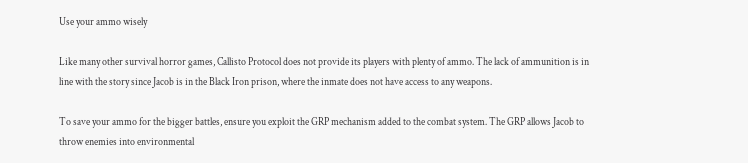Use your ammo wisely

Like many other survival horror games, Callisto Protocol does not provide its players with plenty of ammo. The lack of ammunition is in line with the story since Jacob is in the Black Iron prison, where the inmate does not have access to any weapons.

To save your ammo for the bigger battles, ensure you exploit the GRP mechanism added to the combat system. The GRP allows Jacob to throw enemies into environmental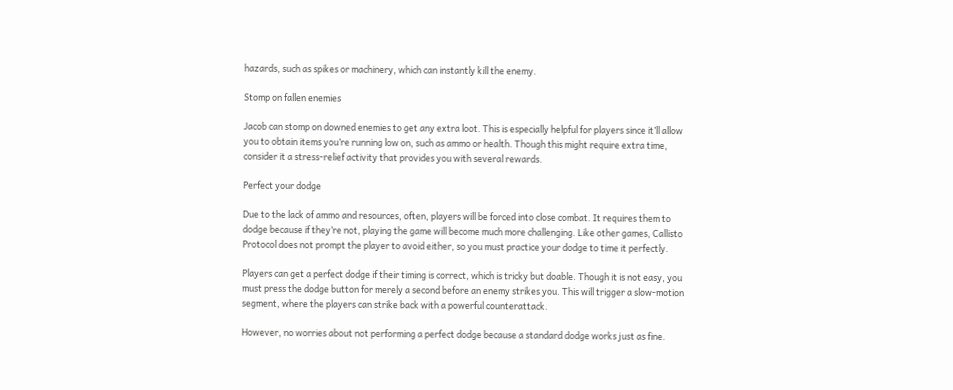hazards, such as spikes or machinery, which can instantly kill the enemy.

Stomp on fallen enemies

Jacob can stomp on downed enemies to get any extra loot. This is especially helpful for players since it’ll allow you to obtain items you’re running low on, such as ammo or health. Though this might require extra time, consider it a stress-relief activity that provides you with several rewards.

Perfect your dodge

Due to the lack of ammo and resources, often, players will be forced into close combat. It requires them to dodge because if they’re not, playing the game will become much more challenging. Like other games, Callisto Protocol does not prompt the player to avoid either, so you must practice your dodge to time it perfectly.

Players can get a perfect dodge if their timing is correct, which is tricky but doable. Though it is not easy, you must press the dodge button for merely a second before an enemy strikes you. This will trigger a slow-motion segment, where the players can strike back with a powerful counterattack.

However, no worries about not performing a perfect dodge because a standard dodge works just as fine.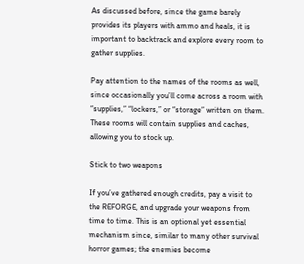As discussed before, since the game barely provides its players with ammo and heals, it is important to backtrack and explore every room to gather supplies.

Pay attention to the names of the rooms as well, since occasionally you’ll come across a room with “supplies,” “lockers,” or “storage” written on them. These rooms will contain supplies and caches, allowing you to stock up.

Stick to two weapons

If you’ve gathered enough credits, pay a visit to the REFORGE, and upgrade your weapons from time to time. This is an optional yet essential mechanism since, similar to many other survival horror games; the enemies become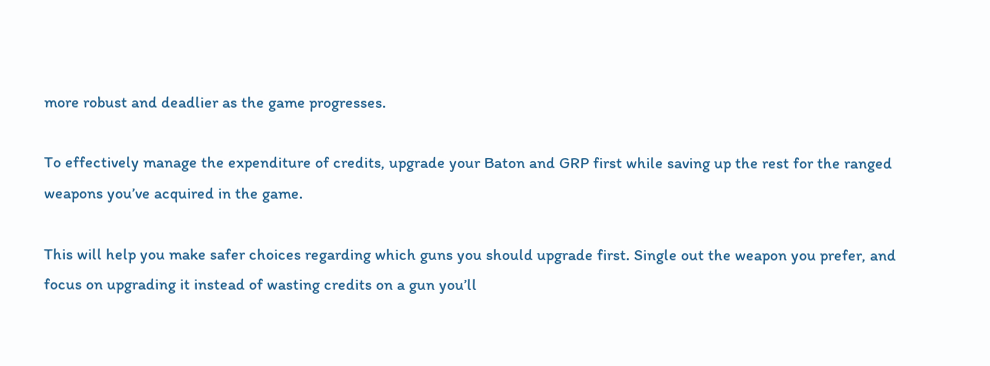more robust and deadlier as the game progresses.

To effectively manage the expenditure of credits, upgrade your Baton and GRP first while saving up the rest for the ranged weapons you’ve acquired in the game.

This will help you make safer choices regarding which guns you should upgrade first. Single out the weapon you prefer, and focus on upgrading it instead of wasting credits on a gun you’ll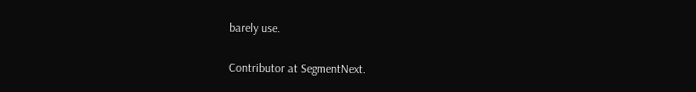barely use.

Contributor at SegmentNext.